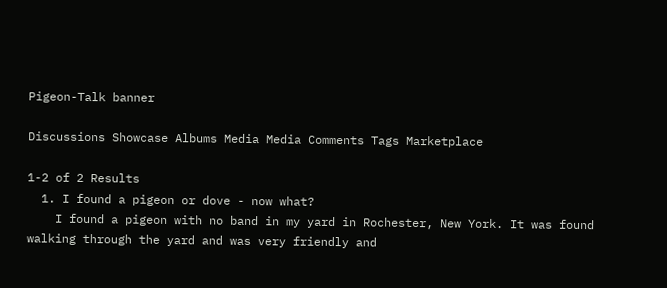Pigeon-Talk banner

Discussions Showcase Albums Media Media Comments Tags Marketplace

1-2 of 2 Results
  1. I found a pigeon or dove - now what?
    I found a pigeon with no band in my yard in Rochester, New York. It was found walking through the yard and was very friendly and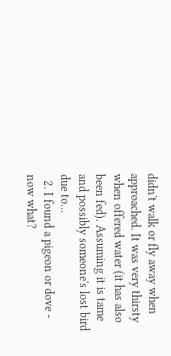didn't walk or fly away when approached. It was very thirsty when offered water (it has also been fed). Assuming it is tame and possibly someone's lost bird due to...
  2. I found a pigeon or dove - now what?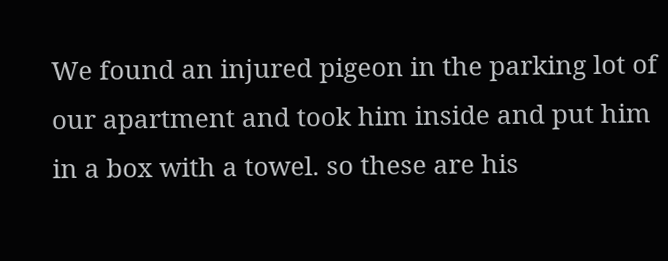We found an injured pigeon in the parking lot of our apartment and took him inside and put him in a box with a towel. so these are his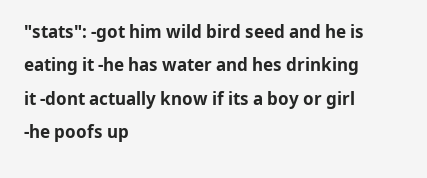"stats": -got him wild bird seed and he is eating it -he has water and hes drinking it -dont actually know if its a boy or girl -he poofs up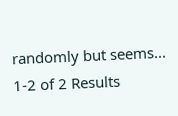randomly but seems...
1-2 of 2 Results